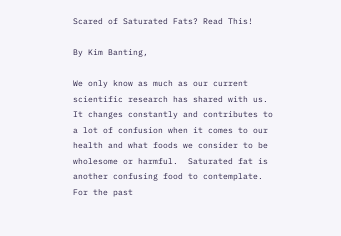Scared of Saturated Fats? Read This!

By Kim Banting,

We only know as much as our current scientific research has shared with us.  It changes constantly and contributes to a lot of confusion when it comes to our health and what foods we consider to be wholesome or harmful.  Saturated fat is another confusing food to contemplate. For the past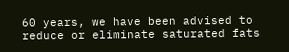60 years, we have been advised to reduce or eliminate saturated fats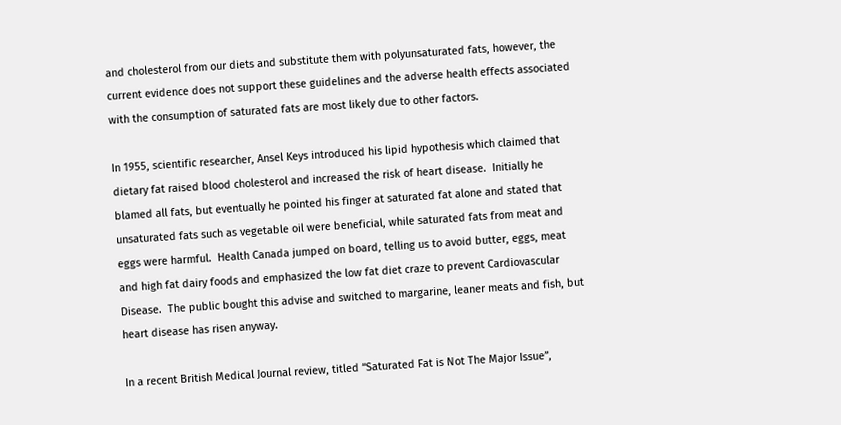and cholesterol from our diets and substitute them with polyunsaturated fats, however, the current evidence does not support these guidelines and the adverse health effects associated with the consumption of saturated fats are most likely due to other factors.

In 1955, scientific researcher, Ansel Keys introduced his lipid hypothesis which claimed that dietary fat raised blood cholesterol and increased the risk of heart disease.  Initially he blamed all fats, but eventually he pointed his finger at saturated fat alone and stated that unsaturated fats such as vegetable oil were beneficial, while saturated fats from meat and eggs were harmful.  Health Canada jumped on board, telling us to avoid butter, eggs, meat and high fat dairy foods and emphasized the low fat diet craze to prevent Cardiovascular Disease.  The public bought this advise and switched to margarine, leaner meats and fish, but heart disease has risen anyway.

In a recent British Medical Journal review, titled “Saturated Fat is Not The Major Issue”,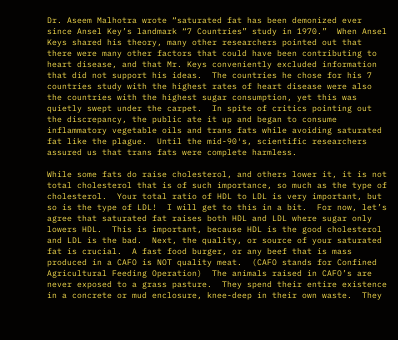Dr. Aseem Malhotra wrote “saturated fat has been demonized ever since Ansel Key’s landmark “7 Countries” study in 1970.”  When Ansel Keys shared his theory, many other researchers pointed out that there were many other factors that could have been contributing to heart disease, and that Mr. Keys conveniently excluded information that did not support his ideas.  The countries he chose for his 7 countries study with the highest rates of heart disease were also the countries with the highest sugar consumption, yet this was quietly swept under the carpet.  In spite of critics pointing out the discrepancy, the public ate it up and began to consume inflammatory vegetable oils and trans fats while avoiding saturated fat like the plague.  Until the mid-90′s, scientific researchers assured us that trans fats were complete harmless.

While some fats do raise cholesterol, and others lower it, it is not total cholesterol that is of such importance, so much as the type of cholesterol.  Your total ratio of HDL to LDL is very important, but so is the type of LDL!  I will get to this in a bit.  For now, let’s agree that saturated fat raises both HDL and LDL where sugar only lowers HDL.  This is important, because HDL is the good cholesterol and LDL is the bad.  Next, the quality, or source of your saturated fat is crucial.  A fast food burger, or any beef that is mass produced in a CAFO is NOT quality meat.  (CAFO stands for Confined Agricultural Feeding Operation)  The animals raised in CAFO’s are never exposed to a grass pasture.  They spend their entire existence in a concrete or mud enclosure, knee-deep in their own waste.  They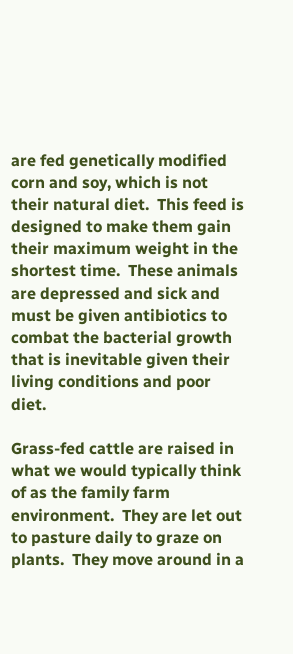are fed genetically modified corn and soy, which is not their natural diet.  This feed is designed to make them gain their maximum weight in the shortest time.  These animals are depressed and sick and must be given antibiotics to combat the bacterial growth that is inevitable given their living conditions and poor diet.

Grass-fed cattle are raised in what we would typically think of as the family farm environment.  They are let out to pasture daily to graze on plants.  They move around in a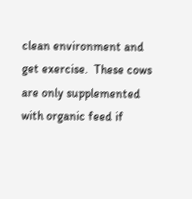clean environment and get exercise.  These cows are only supplemented with organic feed if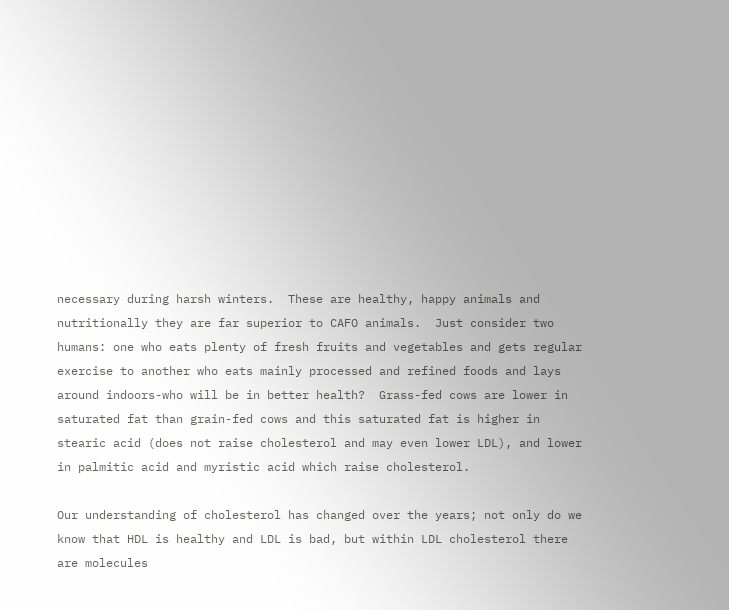necessary during harsh winters.  These are healthy, happy animals and nutritionally they are far superior to CAFO animals.  Just consider two humans: one who eats plenty of fresh fruits and vegetables and gets regular exercise to another who eats mainly processed and refined foods and lays around indoors-who will be in better health?  Grass-fed cows are lower in saturated fat than grain-fed cows and this saturated fat is higher in stearic acid (does not raise cholesterol and may even lower LDL), and lower in palmitic acid and myristic acid which raise cholesterol.

Our understanding of cholesterol has changed over the years; not only do we know that HDL is healthy and LDL is bad, but within LDL cholesterol there are molecules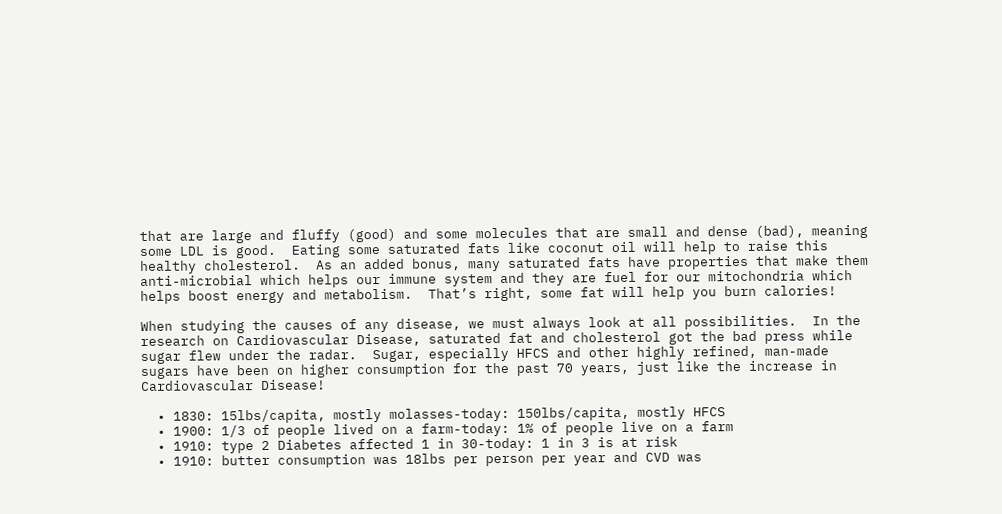that are large and fluffy (good) and some molecules that are small and dense (bad), meaning some LDL is good.  Eating some saturated fats like coconut oil will help to raise this healthy cholesterol.  As an added bonus, many saturated fats have properties that make them anti-microbial which helps our immune system and they are fuel for our mitochondria which helps boost energy and metabolism.  That’s right, some fat will help you burn calories!

When studying the causes of any disease, we must always look at all possibilities.  In the research on Cardiovascular Disease, saturated fat and cholesterol got the bad press while sugar flew under the radar.  Sugar, especially HFCS and other highly refined, man-made sugars have been on higher consumption for the past 70 years, just like the increase in Cardiovascular Disease!

  • 1830: 15lbs/capita, mostly molasses-today: 150lbs/capita, mostly HFCS
  • 1900: 1/3 of people lived on a farm-today: 1% of people live on a farm
  • 1910: type 2 Diabetes affected 1 in 30-today: 1 in 3 is at risk
  • 1910: butter consumption was 18lbs per person per year and CVD was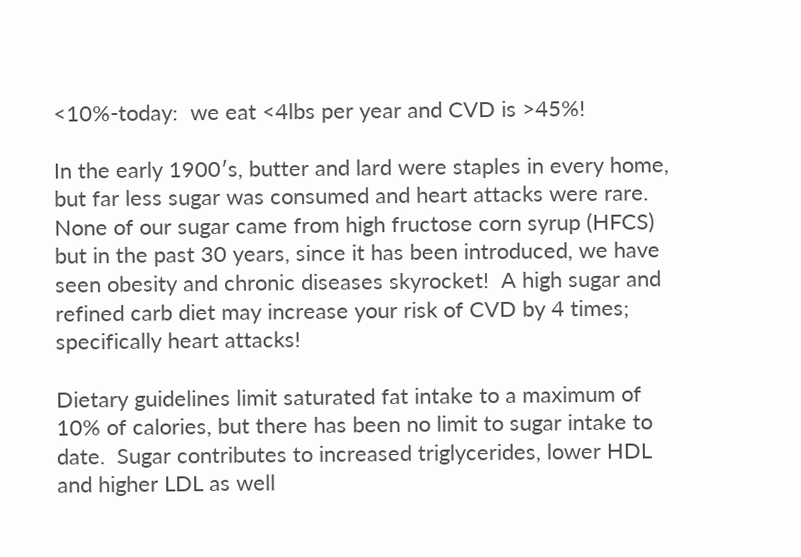<10%-today:  we eat <4lbs per year and CVD is >45%!

In the early 1900′s, butter and lard were staples in every home, but far less sugar was consumed and heart attacks were rare.  None of our sugar came from high fructose corn syrup (HFCS) but in the past 30 years, since it has been introduced, we have seen obesity and chronic diseases skyrocket!  A high sugar and refined carb diet may increase your risk of CVD by 4 times; specifically heart attacks!

Dietary guidelines limit saturated fat intake to a maximum of 10% of calories, but there has been no limit to sugar intake to date.  Sugar contributes to increased triglycerides, lower HDL and higher LDL as well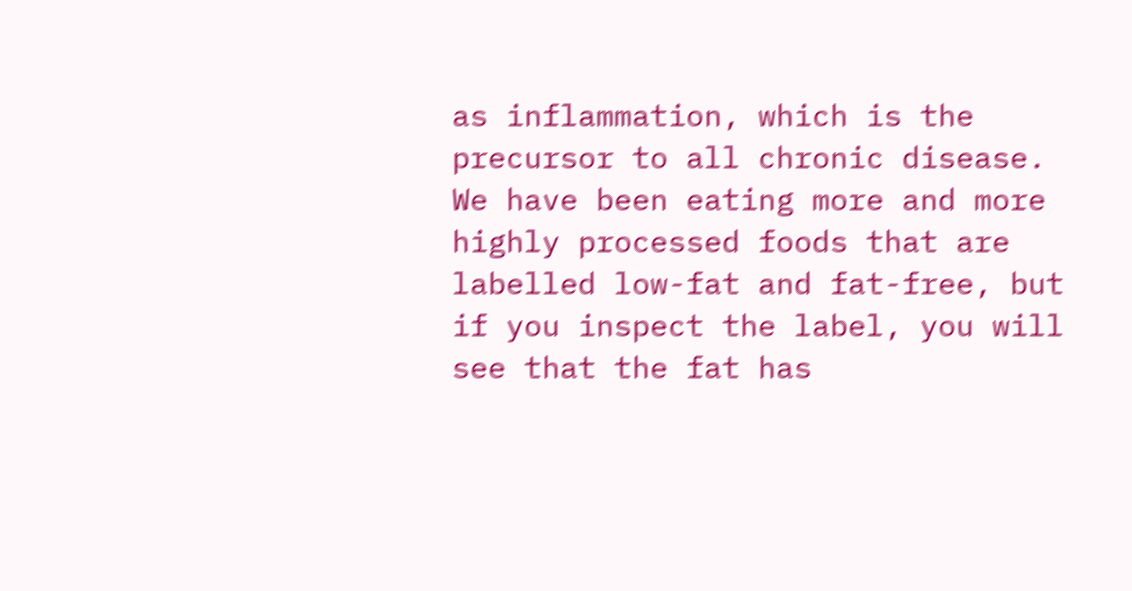as inflammation, which is the precursor to all chronic disease.  We have been eating more and more highly processed foods that are labelled low-fat and fat-free, but if you inspect the label, you will see that the fat has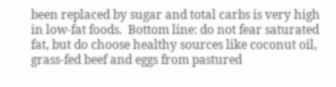been replaced by sugar and total carbs is very high in low-fat foods.  Bottom line: do not fear saturated fat, but do choose healthy sources like coconut oil, grass-fed beef and eggs from pastured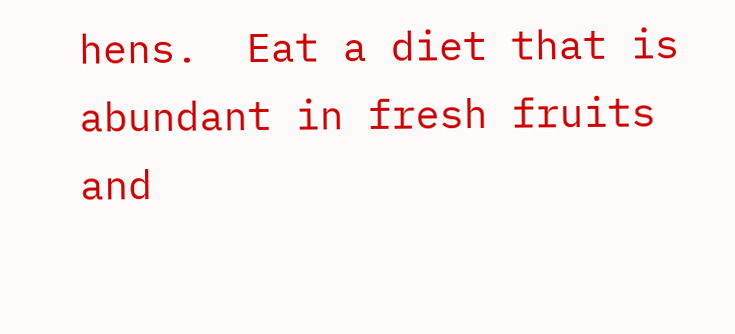hens.  Eat a diet that is abundant in fresh fruits and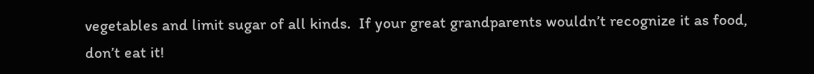vegetables and limit sugar of all kinds.  If your great grandparents wouldn’t recognize it as food, don’t eat it!